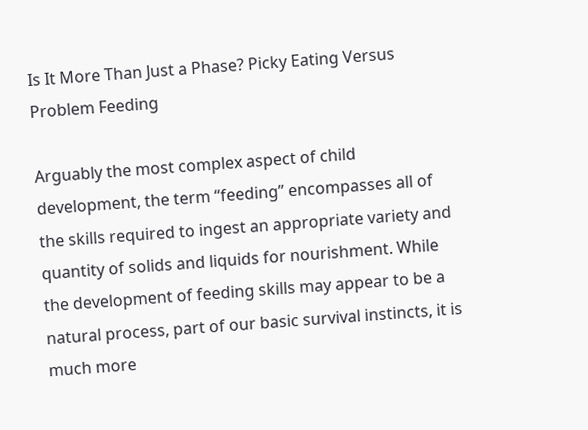Is It More Than Just a Phase? Picky Eating Versus Problem Feeding

Arguably the most complex aspect of child development, the term “feeding” encompasses all of the skills required to ingest an appropriate variety and quantity of solids and liquids for nourishment. While the development of feeding skills may appear to be a natural process, part of our basic survival instincts, it is much more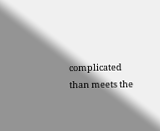complicated than meets the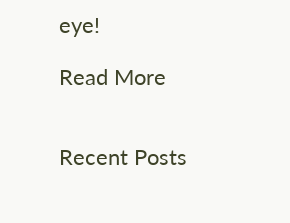eye!

Read More


Recent Posts